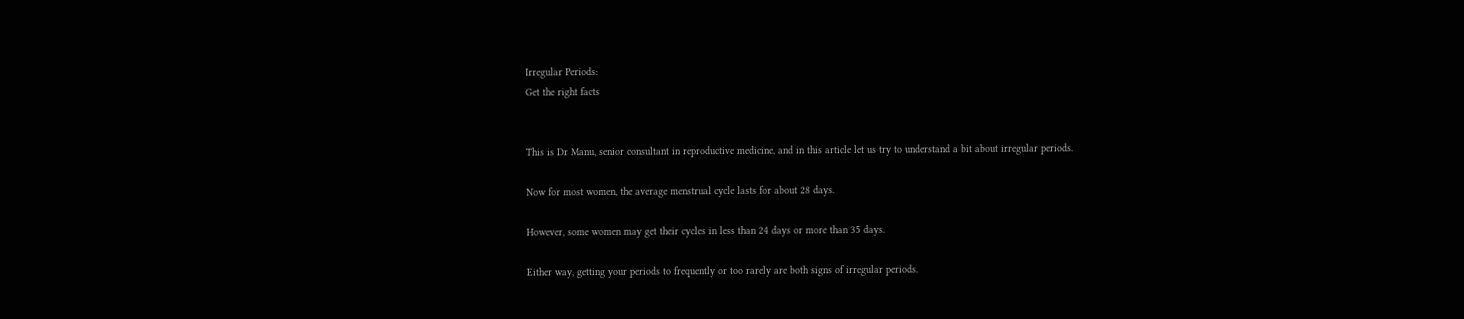Irregular Periods:
Get the right facts


This is Dr Manu, senior consultant in reproductive medicine, and in this article let us try to understand a bit about irregular periods.

Now for most women, the average menstrual cycle lasts for about 28 days.

However, some women may get their cycles in less than 24 days or more than 35 days.

Either way, getting your periods to frequently or too rarely are both signs of irregular periods.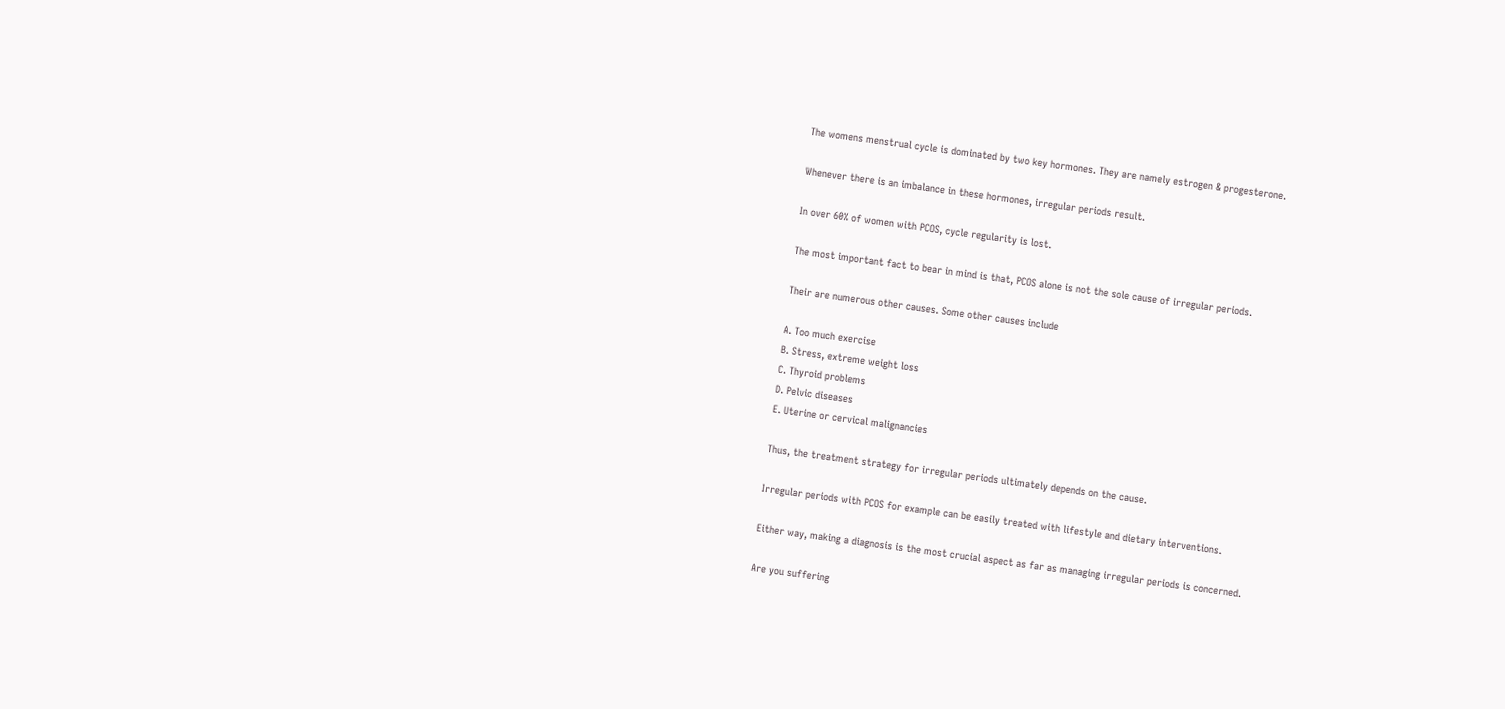The womens menstrual cycle is dominated by two key hormones. They are namely estrogen & progesterone.

Whenever there is an imbalance in these hormones, irregular periods result.

In over 60% of women with PCOS, cycle regularity is lost.

The most important fact to bear in mind is that, PCOS alone is not the sole cause of irregular periods.

Their are numerous other causes. Some other causes include

A. Too much exercise
B. Stress, extreme weight loss
C. Thyroid problems
D. Pelvic diseases
E. Uterine or cervical malignancies

Thus, the treatment strategy for irregular periods ultimately depends on the cause.

Irregular periods with PCOS for example can be easily treated with lifestyle and dietary interventions.

Either way, making a diagnosis is the most crucial aspect as far as managing irregular periods is concerned.

Are you suffering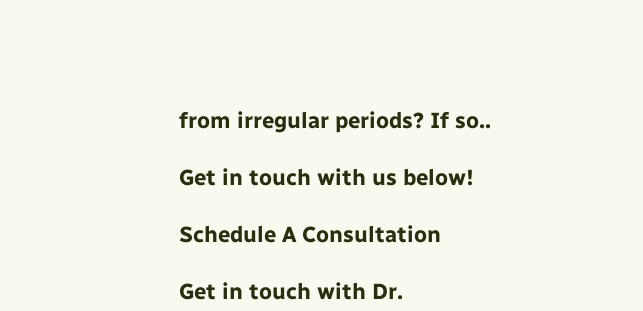from irregular periods? If so..

Get in touch with us below!

Schedule A Consultation

Get in touch with Dr.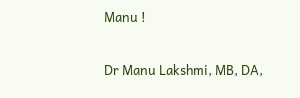Manu !

Dr Manu Lakshmi, MB, DA,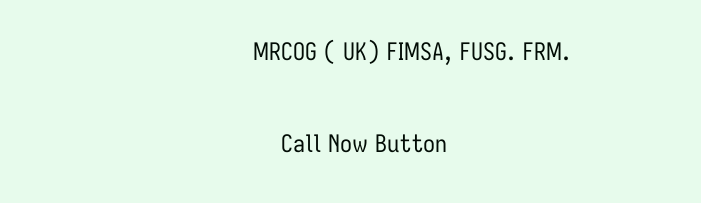MRCOG ( UK) FIMSA, FUSG. FRM.

    Call Now Button